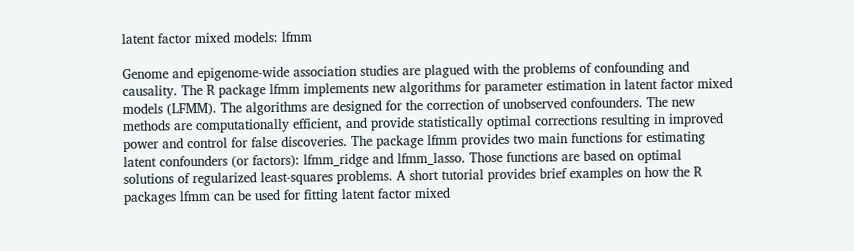latent factor mixed models: lfmm

Genome and epigenome-wide association studies are plagued with the problems of confounding and causality. The R package lfmm implements new algorithms for parameter estimation in latent factor mixed models (LFMM). The algorithms are designed for the correction of unobserved confounders. The new methods are computationally efficient, and provide statistically optimal corrections resulting in improved power and control for false discoveries. The package lfmm provides two main functions for estimating latent confounders (or factors): lfmm_ridge and lfmm_lasso. Those functions are based on optimal solutions of regularized least-squares problems. A short tutorial provides brief examples on how the R packages lfmm can be used for fitting latent factor mixed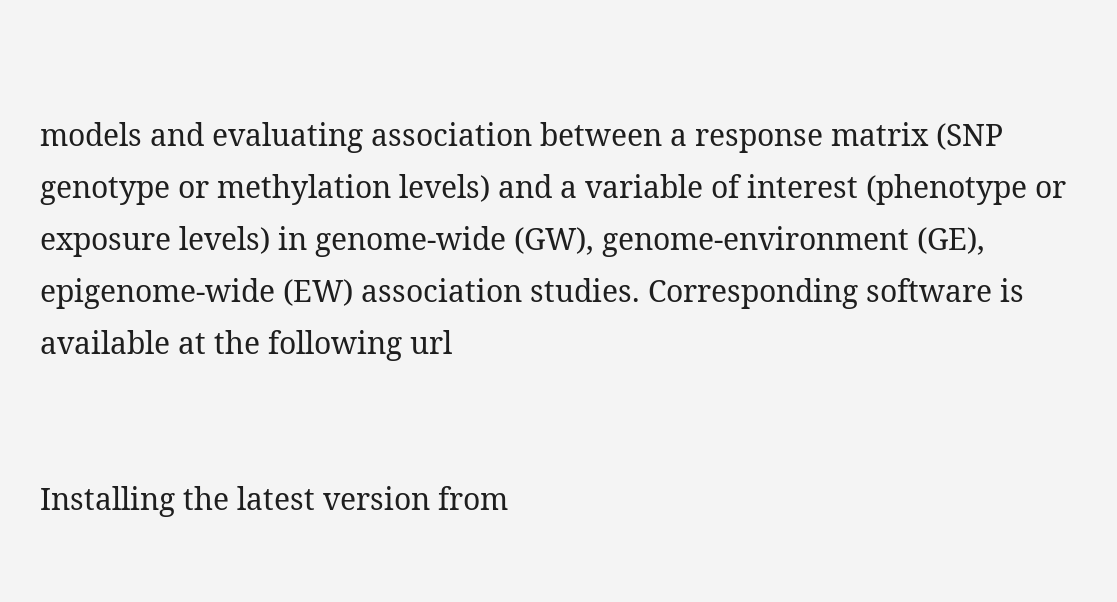models and evaluating association between a response matrix (SNP genotype or methylation levels) and a variable of interest (phenotype or exposure levels) in genome-wide (GW), genome-environment (GE), epigenome-wide (EW) association studies. Corresponding software is available at the following url


Installing the latest version from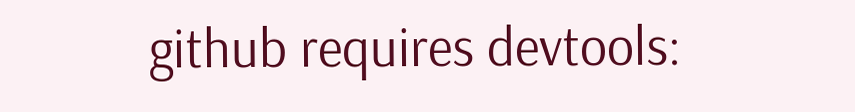github requires devtools: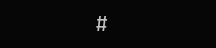#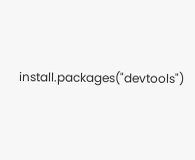install.packages("devtools")